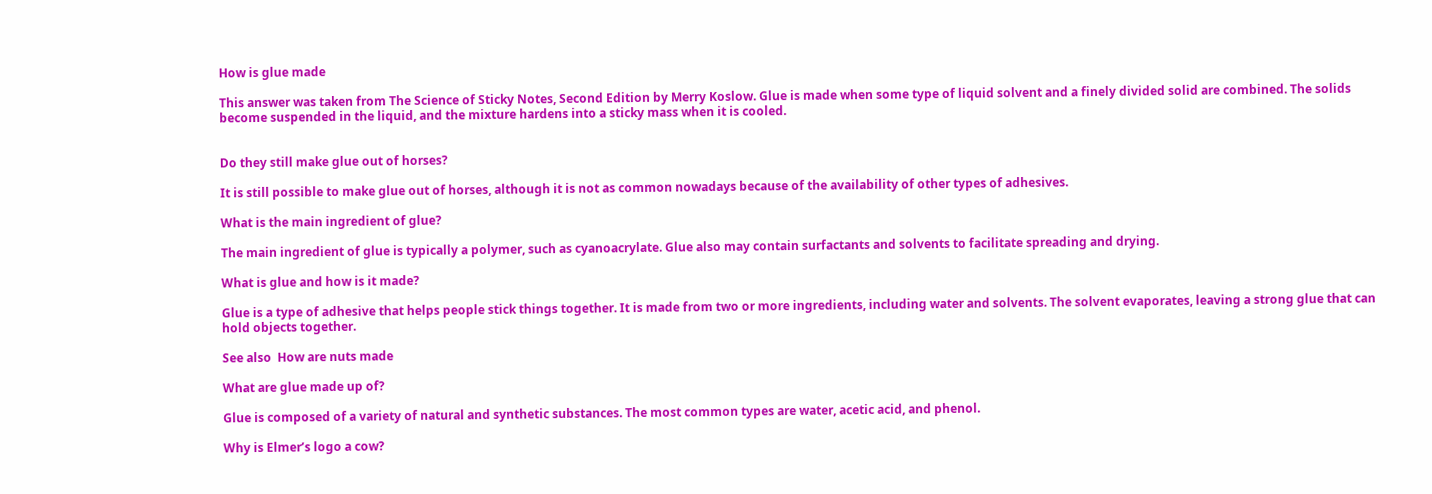How is glue made

This answer was taken from The Science of Sticky Notes, Second Edition by Merry Koslow. Glue is made when some type of liquid solvent and a finely divided solid are combined. The solids become suspended in the liquid, and the mixture hardens into a sticky mass when it is cooled.


Do they still make glue out of horses?

It is still possible to make glue out of horses, although it is not as common nowadays because of the availability of other types of adhesives.

What is the main ingredient of glue?

The main ingredient of glue is typically a polymer, such as cyanoacrylate. Glue also may contain surfactants and solvents to facilitate spreading and drying.

What is glue and how is it made?

Glue is a type of adhesive that helps people stick things together. It is made from two or more ingredients, including water and solvents. The solvent evaporates, leaving a strong glue that can hold objects together.

See also  How are nuts made

What are glue made up of?

Glue is composed of a variety of natural and synthetic substances. The most common types are water, acetic acid, and phenol.

Why is Elmer’s logo a cow?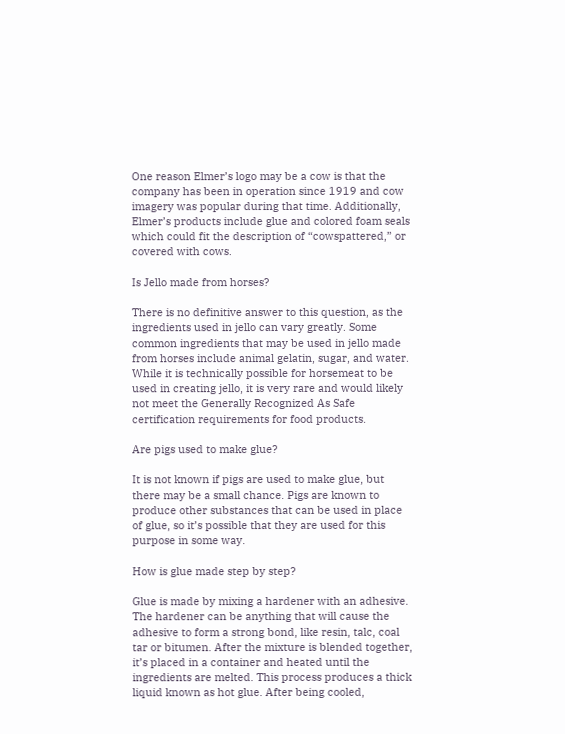One reason Elmer’s logo may be a cow is that the company has been in operation since 1919 and cow imagery was popular during that time. Additionally, Elmer’s products include glue and colored foam seals which could fit the description of “cowspattered,” or covered with cows.

Is Jello made from horses?

There is no definitive answer to this question, as the ingredients used in jello can vary greatly. Some common ingredients that may be used in jello made from horses include animal gelatin, sugar, and water. While it is technically possible for horsemeat to be used in creating jello, it is very rare and would likely not meet the Generally Recognized As Safe certification requirements for food products.

Are pigs used to make glue?

It is not known if pigs are used to make glue, but there may be a small chance. Pigs are known to produce other substances that can be used in place of glue, so it’s possible that they are used for this purpose in some way.

How is glue made step by step?

Glue is made by mixing a hardener with an adhesive. The hardener can be anything that will cause the adhesive to form a strong bond, like resin, talc, coal tar or bitumen. After the mixture is blended together, it’s placed in a container and heated until the ingredients are melted. This process produces a thick liquid known as hot glue. After being cooled,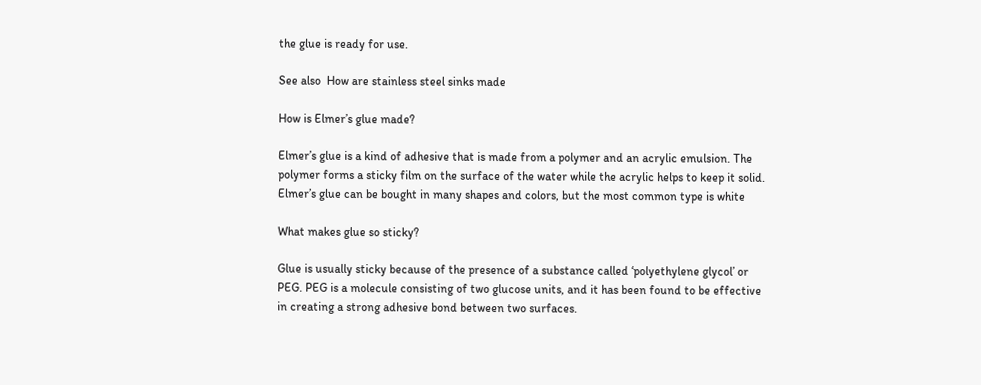the glue is ready for use.

See also  How are stainless steel sinks made

How is Elmer’s glue made?

Elmer’s glue is a kind of adhesive that is made from a polymer and an acrylic emulsion. The polymer forms a sticky film on the surface of the water while the acrylic helps to keep it solid. Elmer’s glue can be bought in many shapes and colors, but the most common type is white

What makes glue so sticky?

Glue is usually sticky because of the presence of a substance called ‘polyethylene glycol’ or PEG. PEG is a molecule consisting of two glucose units, and it has been found to be effective in creating a strong adhesive bond between two surfaces.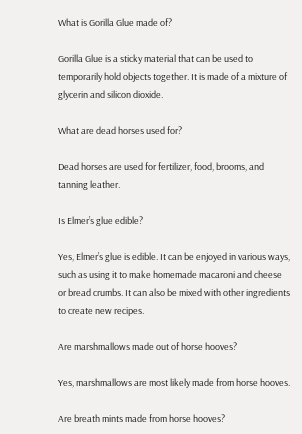What is Gorilla Glue made of?

Gorilla Glue is a sticky material that can be used to temporarily hold objects together. It is made of a mixture of glycerin and silicon dioxide.

What are dead horses used for?

Dead horses are used for fertilizer, food, brooms, and tanning leather.

Is Elmer’s glue edible?

Yes, Elmer’s glue is edible. It can be enjoyed in various ways, such as using it to make homemade macaroni and cheese or bread crumbs. It can also be mixed with other ingredients to create new recipes.

Are marshmallows made out of horse hooves?

Yes, marshmallows are most likely made from horse hooves.

Are breath mints made from horse hooves?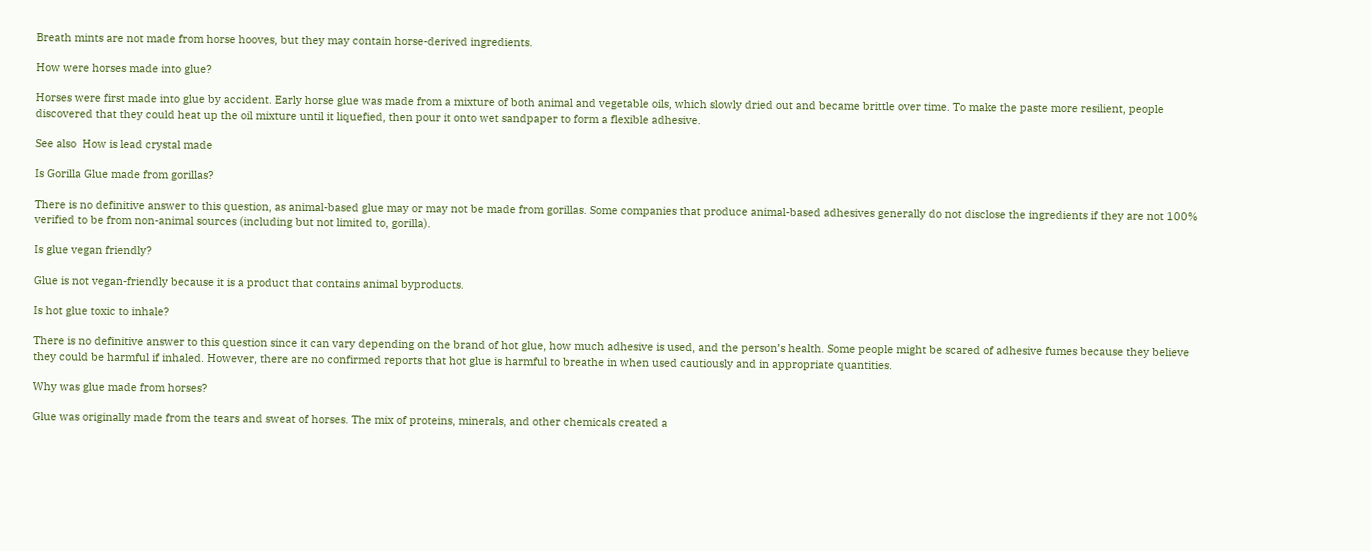Breath mints are not made from horse hooves, but they may contain horse-derived ingredients.

How were horses made into glue?

Horses were first made into glue by accident. Early horse glue was made from a mixture of both animal and vegetable oils, which slowly dried out and became brittle over time. To make the paste more resilient, people discovered that they could heat up the oil mixture until it liquefied, then pour it onto wet sandpaper to form a flexible adhesive.

See also  How is lead crystal made

Is Gorilla Glue made from gorillas?

There is no definitive answer to this question, as animal-based glue may or may not be made from gorillas. Some companies that produce animal-based adhesives generally do not disclose the ingredients if they are not 100% verified to be from non-animal sources (including but not limited to, gorilla).

Is glue vegan friendly?

Glue is not vegan-friendly because it is a product that contains animal byproducts.

Is hot glue toxic to inhale?

There is no definitive answer to this question since it can vary depending on the brand of hot glue, how much adhesive is used, and the person’s health. Some people might be scared of adhesive fumes because they believe they could be harmful if inhaled. However, there are no confirmed reports that hot glue is harmful to breathe in when used cautiously and in appropriate quantities.

Why was glue made from horses?

Glue was originally made from the tears and sweat of horses. The mix of proteins, minerals, and other chemicals created a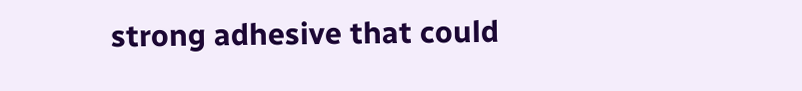strong adhesive that could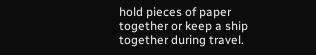hold pieces of paper together or keep a ship together during travel.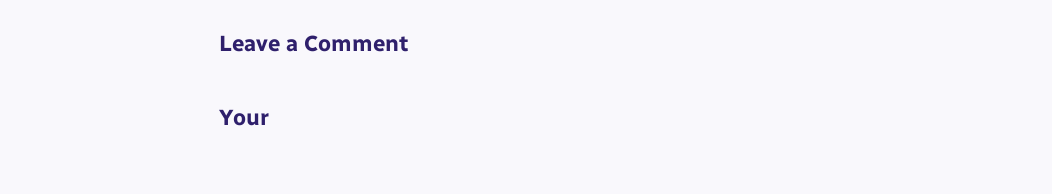Leave a Comment

Your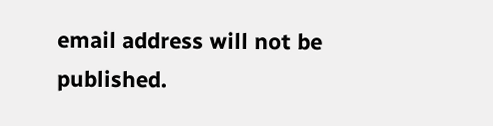email address will not be published.